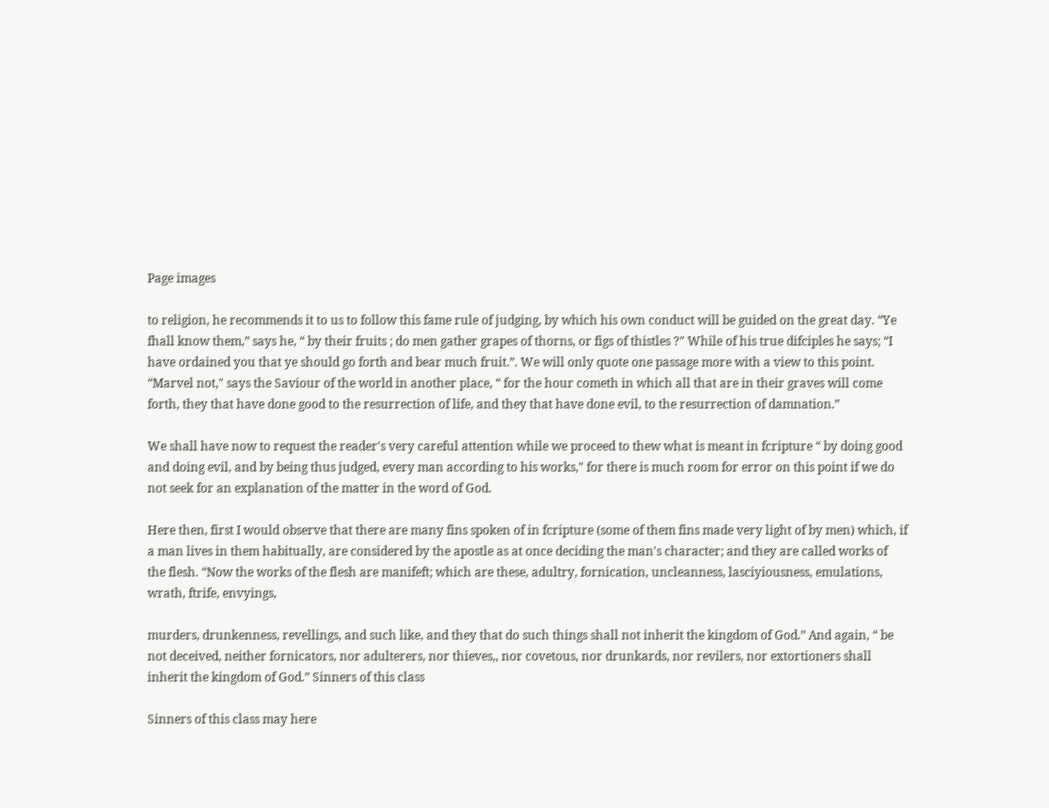Page images

to religion, he recommends it to us to follow this fame rule of judging, by which his own conduct will be guided on the great day. “Ye fhall know them,” says he, “ by their fruits ; do men gather grapes of thorns, or figs of thistles ?" While of his true difciples he says; “I have ordained you that ye should go forth and bear much fruit.”. We will only quote one passage more with a view to this point. “Marvel not," says the Saviour of the world in another place, “ for the hour cometh in which all that are in their graves will come forth, they that have done good to the resurrection of life, and they that have done evil, to the resurrection of damnation.”

We shall have now to request the reader's very careful attention while we proceed to thew what is meant in fcripture “ by doing good and doing evil, and by being thus judged, every man according to his works," for there is much room for error on this point if we do not seek for an explanation of the matter in the word of God.

Here then, first I would observe that there are many fins spoken of in fcripture (some of them fins made very light of by men) which, if a man lives in them habitually, are considered by the apostle as at once deciding the man's character; and they are called works of the flesh. “Now the works of the flesh are manifeft; which are these, adultry, fornication, uncleanness, lasciyiousness, emulations, wrath, ftrife, envyings,

murders, drunkenness, revellings, and such like, and they that do such things shall not inherit the kingdom of God.” And again, “ be not deceived, neither fornicators, nor adulterers, nor thieves,, nor covetous, nor drunkards, nor revilers, nor extortioners shall inherit the kingdom of God.” Sinners of this class

Sinners of this class may here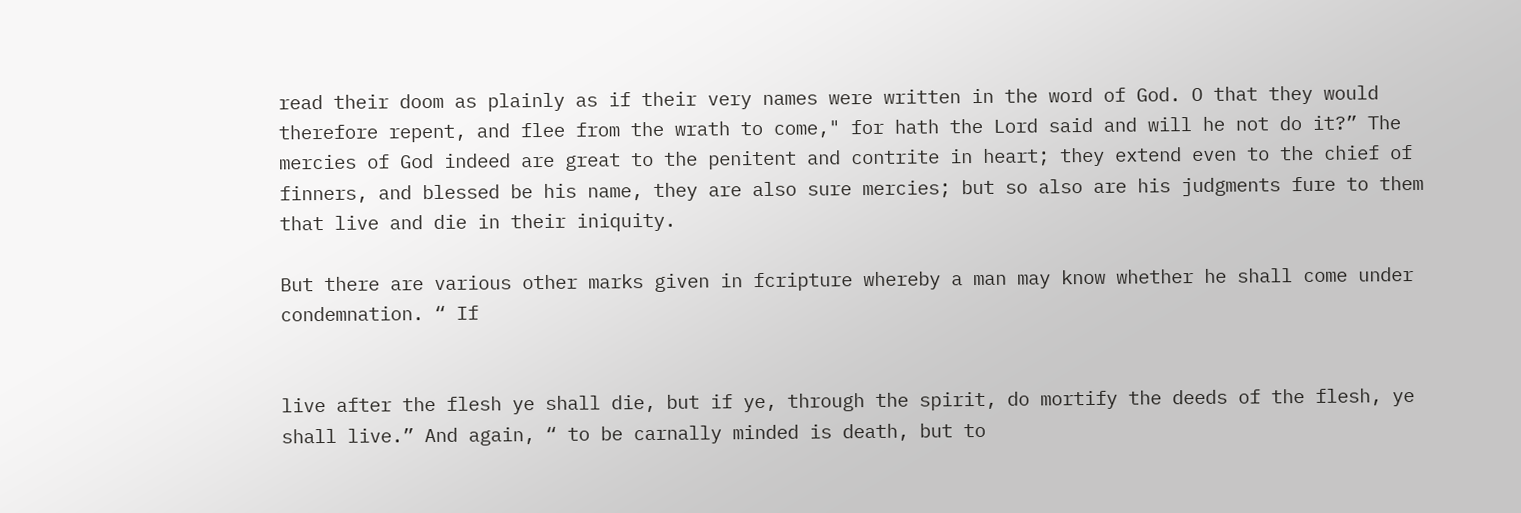read their doom as plainly as if their very names were written in the word of God. O that they would therefore repent, and flee from the wrath to come," for hath the Lord said and will he not do it?” The mercies of God indeed are great to the penitent and contrite in heart; they extend even to the chief of finners, and blessed be his name, they are also sure mercies; but so also are his judgments fure to them that live and die in their iniquity.

But there are various other marks given in fcripture whereby a man may know whether he shall come under condemnation. “ If


live after the flesh ye shall die, but if ye, through the spirit, do mortify the deeds of the flesh, ye shall live.” And again, “ to be carnally minded is death, but to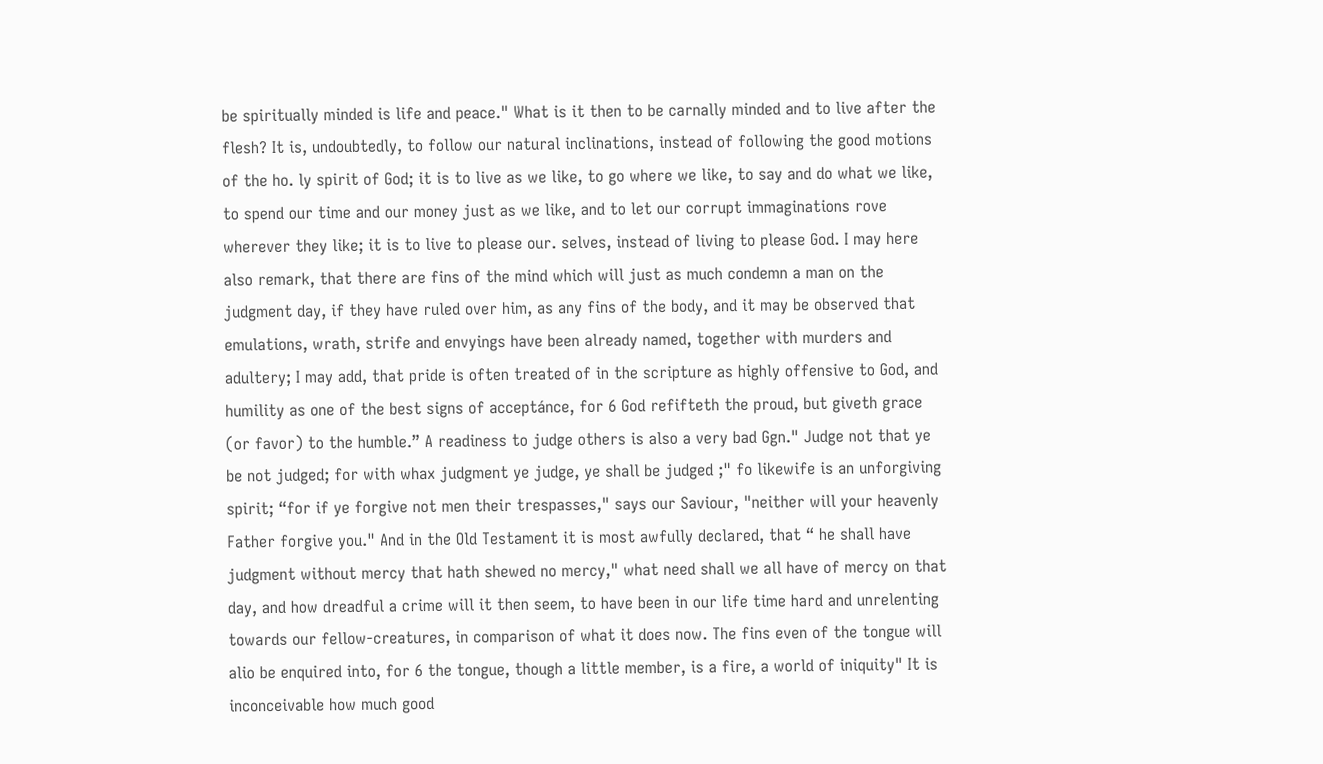be spiritually minded is life and peace." What is it then to be carnally minded and to live after the flesh? It is, undoubtedly, to follow our natural inclinations, instead of following the good motions of the ho. ly spirit of God; it is to live as we like, to go where we like, to say and do what we like, to spend our time and our money just as we like, and to let our corrupt immaginations rove wherever they like; it is to live to please our. selves, instead of living to please God. I may here also remark, that there are fins of the mind which will just as much condemn a man on the judgment day, if they have ruled over him, as any fins of the body, and it may be observed that emulations, wrath, strife and envyings have been already named, together with murders and adultery; I may add, that pride is often treated of in the scripture as highly offensive to God, and humility as one of the best signs of acceptánce, for 6 God refifteth the proud, but giveth grace (or favor) to the humble.” A readiness to judge others is also a very bad Ggn." Judge not that ye be not judged; for with whax judgment ye judge, ye shall be judged ;" fo likewife is an unforgiving spirit; “for if ye forgive not men their trespasses," says our Saviour, "neither will your heavenly Father forgive you." And in the Old Testament it is most awfully declared, that “ he shall have judgment without mercy that hath shewed no mercy," what need shall we all have of mercy on that day, and how dreadful a crime will it then seem, to have been in our life time hard and unrelenting towards our fellow-creatures, in comparison of what it does now. The fins even of the tongue will alio be enquired into, for 6 the tongue, though a little member, is a fire, a world of iniquity" It is inconceivable how much good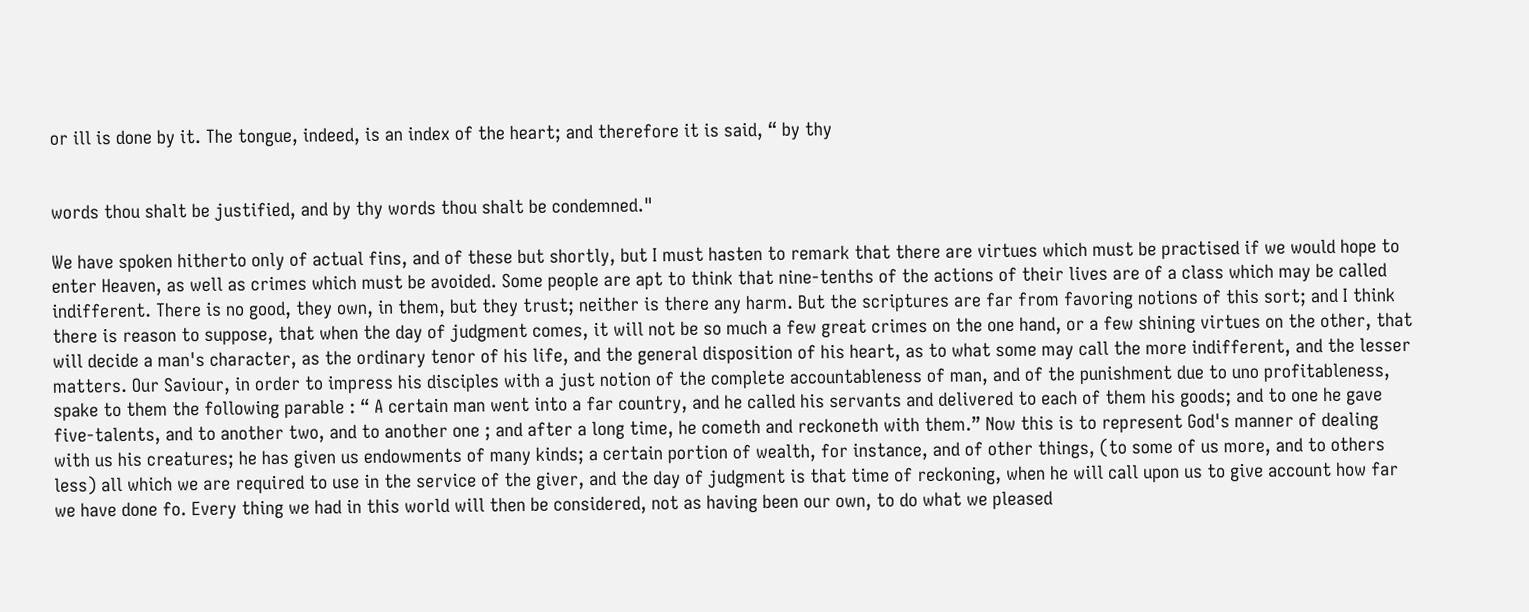or ill is done by it. The tongue, indeed, is an index of the heart; and therefore it is said, “ by thy


words thou shalt be justified, and by thy words thou shalt be condemned."

We have spoken hitherto only of actual fins, and of these but shortly, but I must hasten to remark that there are virtues which must be practised if we would hope to enter Heaven, as well as crimes which must be avoided. Some people are apt to think that nine-tenths of the actions of their lives are of a class which may be called indifferent. There is no good, they own, in them, but they trust; neither is there any harm. But the scriptures are far from favoring notions of this sort; and I think there is reason to suppose, that when the day of judgment comes, it will not be so much a few great crimes on the one hand, or a few shining virtues on the other, that will decide a man's character, as the ordinary tenor of his life, and the general disposition of his heart, as to what some may call the more indifferent, and the lesser matters. Our Saviour, in order to impress his disciples with a just notion of the complete accountableness of man, and of the punishment due to uno profitableness, spake to them the following parable : “ A certain man went into a far country, and he called his servants and delivered to each of them his goods; and to one he gave five-talents, and to another two, and to another one ; and after a long time, he cometh and reckoneth with them.” Now this is to represent God's manner of dealing with us his creatures; he has given us endowments of many kinds; a certain portion of wealth, for instance, and of other things, (to some of us more, and to others less) all which we are required to use in the service of the giver, and the day of judgment is that time of reckoning, when he will call upon us to give account how far we have done fo. Every thing we had in this world will then be considered, not as having been our own, to do what we pleased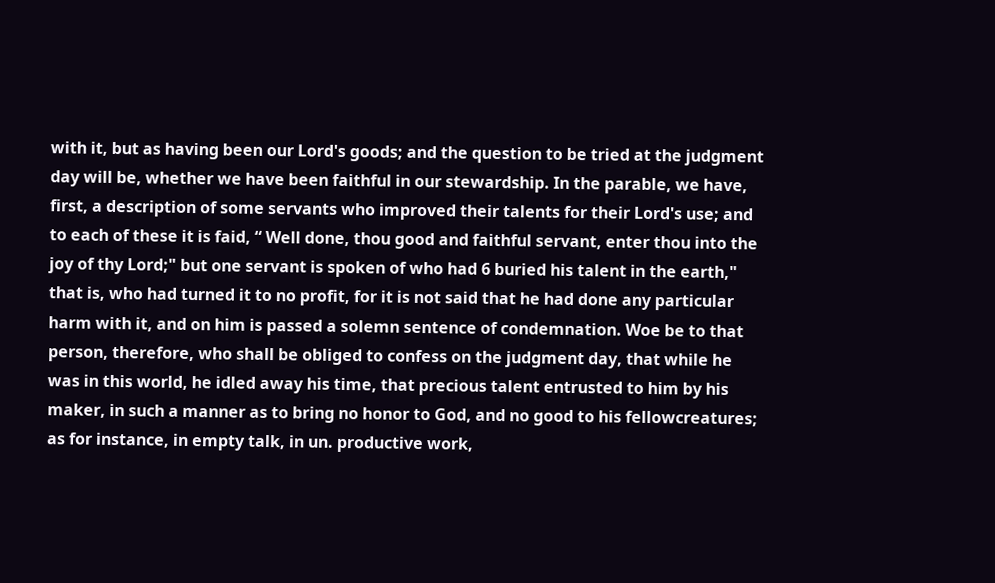with it, but as having been our Lord's goods; and the question to be tried at the judgment day will be, whether we have been faithful in our stewardship. In the parable, we have, first, a description of some servants who improved their talents for their Lord's use; and to each of these it is faid, “ Well done, thou good and faithful servant, enter thou into the joy of thy Lord;" but one servant is spoken of who had 6 buried his talent in the earth," that is, who had turned it to no profit, for it is not said that he had done any particular harm with it, and on him is passed a solemn sentence of condemnation. Woe be to that person, therefore, who shall be obliged to confess on the judgment day, that while he was in this world, he idled away his time, that precious talent entrusted to him by his maker, in such a manner as to bring no honor to God, and no good to his fellowcreatures; as for instance, in empty talk, in un. productive work,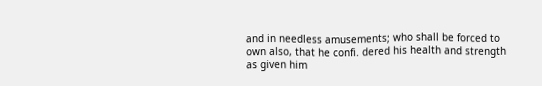and in needless amusements; who shall be forced to own also, that he confi. dered his health and strength as given him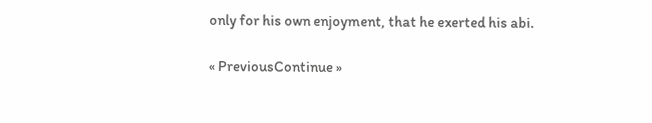only for his own enjoyment, that he exerted his abi.

« PreviousContinue »